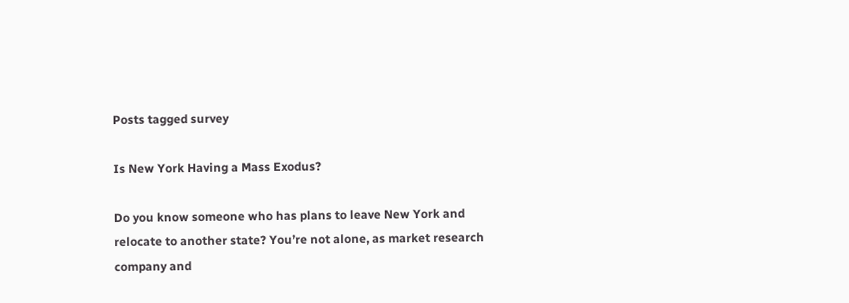Posts tagged survey

Is New York Having a Mass Exodus?

Do you know someone who has plans to leave New York and relocate to another state? You’re not alone, as market research company and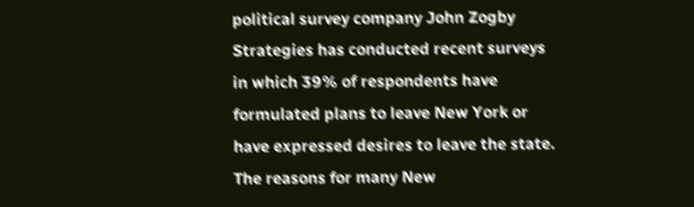political survey company John Zogby Strategies has conducted recent surveys in which 39% of respondents have formulated plans to leave New York or have expressed desires to leave the state. The reasons for many New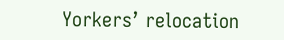Yorkers’ relocation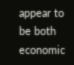appear to be both economic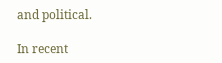and political.

In recent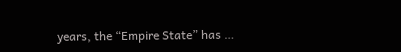years, the “Empire State” has …